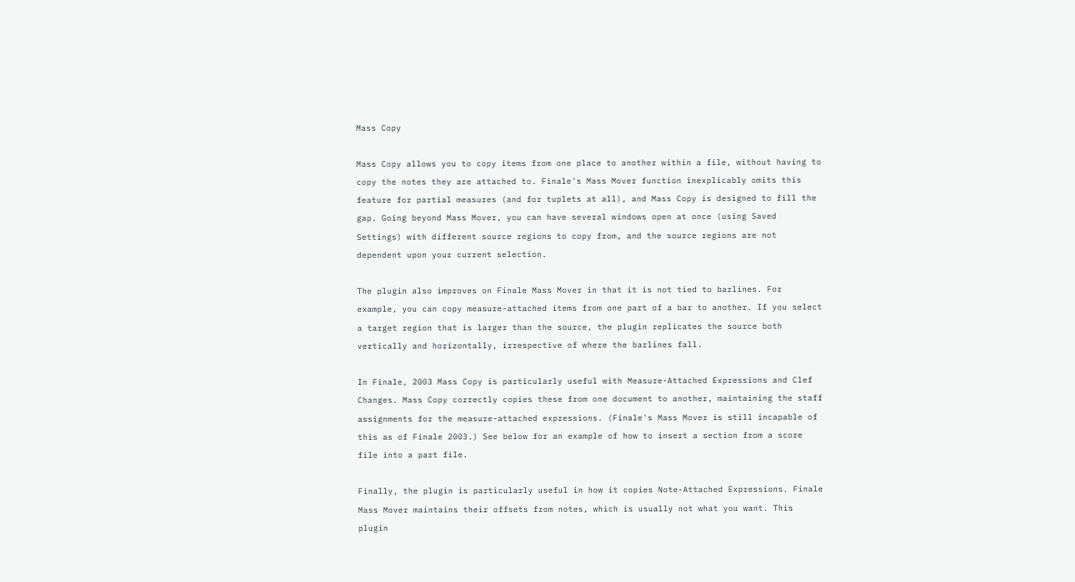Mass Copy

Mass Copy allows you to copy items from one place to another within a file, without having to copy the notes they are attached to. Finale's Mass Mover function inexplicably omits this feature for partial measures (and for tuplets at all), and Mass Copy is designed to fill the gap. Going beyond Mass Mover, you can have several windows open at once (using Saved Settings) with different source regions to copy from, and the source regions are not dependent upon your current selection.

The plugin also improves on Finale Mass Mover in that it is not tied to barlines. For example, you can copy measure-attached items from one part of a bar to another. If you select a target region that is larger than the source, the plugin replicates the source both vertically and horizontally, irrespective of where the barlines fall.

In Finale, 2003 Mass Copy is particularly useful with Measure-Attached Expressions and Clef Changes. Mass Copy correctly copies these from one document to another, maintaining the staff assignments for the measure-attached expressions. (Finale's Mass Mover is still incapable of this as of Finale 2003.) See below for an example of how to insert a section from a score file into a part file.

Finally, the plugin is particularly useful in how it copies Note-Attached Expressions. Finale Mass Mover maintains their offsets from notes, which is usually not what you want. This plugin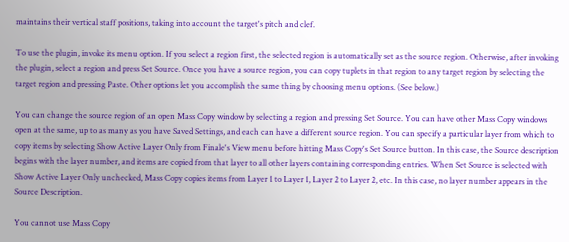maintains their vertical staff positions, taking into account the target's pitch and clef.

To use the plugin, invoke its menu option. If you select a region first, the selected region is automatically set as the source region. Otherwise, after invoking the plugin, select a region and press Set Source. Once you have a source region, you can copy tuplets in that region to any target region by selecting the target region and pressing Paste. Other options let you accomplish the same thing by choosing menu options. (See below.)

You can change the source region of an open Mass Copy window by selecting a region and pressing Set Source. You can have other Mass Copy windows open at the same, up to as many as you have Saved Settings, and each can have a different source region. You can specify a particular layer from which to copy items by selecting Show Active Layer Only from Finale's View menu before hitting Mass Copy's Set Source button. In this case, the Source description begins with the layer number, and items are copied from that layer to all other layers containing corresponding entries. When Set Source is selected with Show Active Layer Only unchecked, Mass Copy copies items from Layer 1 to Layer 1, Layer 2 to Layer 2, etc. In this case, no layer number appears in the Source Description.

You cannot use Mass Copy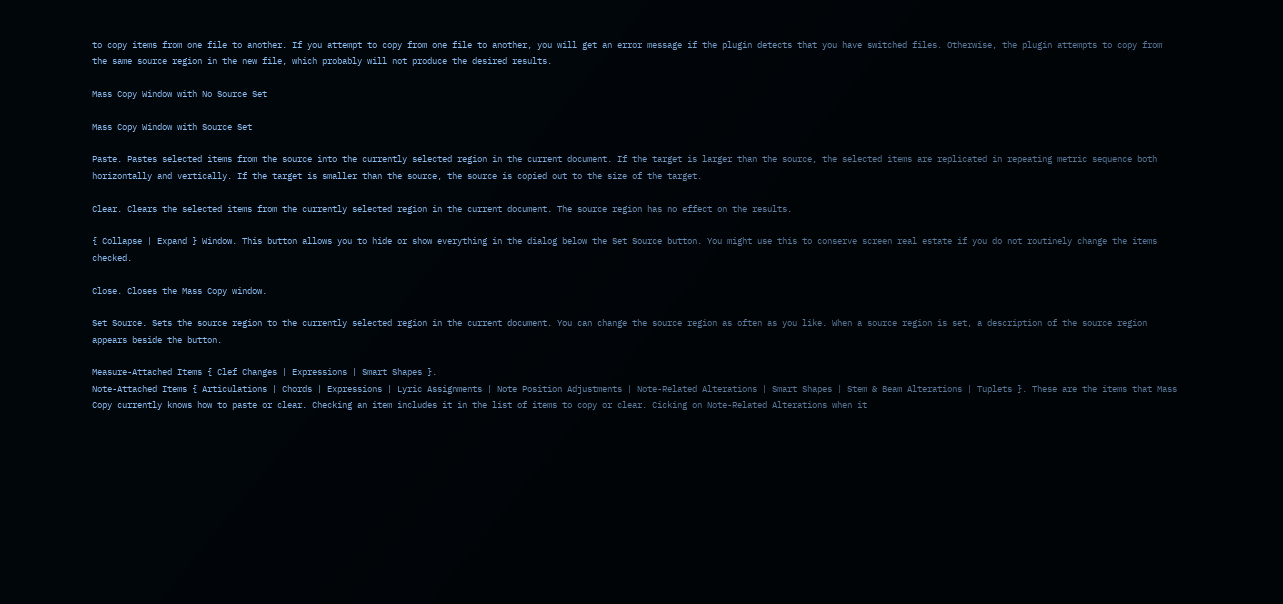to copy items from one file to another. If you attempt to copy from one file to another, you will get an error message if the plugin detects that you have switched files. Otherwise, the plugin attempts to copy from the same source region in the new file, which probably will not produce the desired results.

Mass Copy Window with No Source Set

Mass Copy Window with Source Set

Paste. Pastes selected items from the source into the currently selected region in the current document. If the target is larger than the source, the selected items are replicated in repeating metric sequence both horizontally and vertically. If the target is smaller than the source, the source is copied out to the size of the target.

Clear. Clears the selected items from the currently selected region in the current document. The source region has no effect on the results.

{ Collapse | Expand } Window. This button allows you to hide or show everything in the dialog below the Set Source button. You might use this to conserve screen real estate if you do not routinely change the items checked.

Close. Closes the Mass Copy window.

Set Source. Sets the source region to the currently selected region in the current document. You can change the source region as often as you like. When a source region is set, a description of the source region appears beside the button.

Measure-Attached Items { Clef Changes | Expressions | Smart Shapes }.
Note-Attached Items { Articulations | Chords | Expressions | Lyric Assignments | Note Position Adjustments | Note-Related Alterations | Smart Shapes | Stem & Beam Alterations | Tuplets }. These are the items that Mass Copy currently knows how to paste or clear. Checking an item includes it in the list of items to copy or clear. Cicking on Note-Related Alterations when it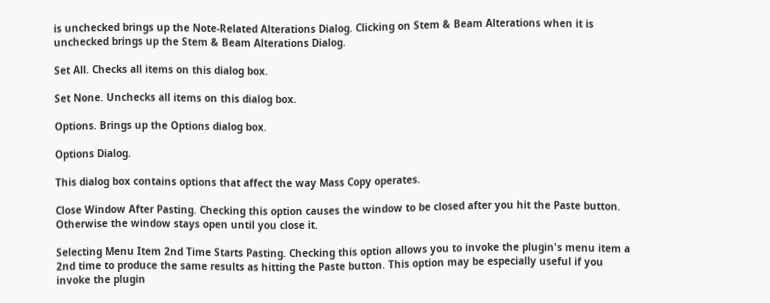is unchecked brings up the Note-Related Alterations Dialog. Clicking on Stem & Beam Alterations when it is unchecked brings up the Stem & Beam Alterations Dialog.

Set All. Checks all items on this dialog box.

Set None. Unchecks all items on this dialog box.

Options. Brings up the Options dialog box.

Options Dialog.

This dialog box contains options that affect the way Mass Copy operates.

Close Window After Pasting. Checking this option causes the window to be closed after you hit the Paste button. Otherwise the window stays open until you close it.

Selecting Menu Item 2nd Time Starts Pasting. Checking this option allows you to invoke the plugin's menu item a 2nd time to produce the same results as hitting the Paste button. This option may be especially useful if you invoke the plugin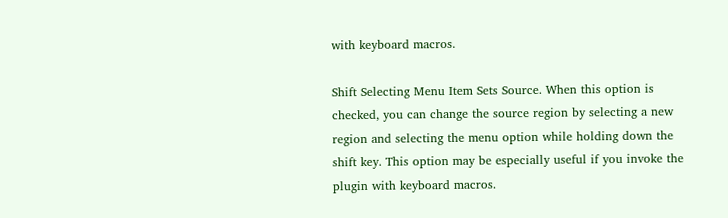with keyboard macros.

Shift Selecting Menu Item Sets Source. When this option is checked, you can change the source region by selecting a new region and selecting the menu option while holding down the shift key. This option may be especially useful if you invoke the plugin with keyboard macros.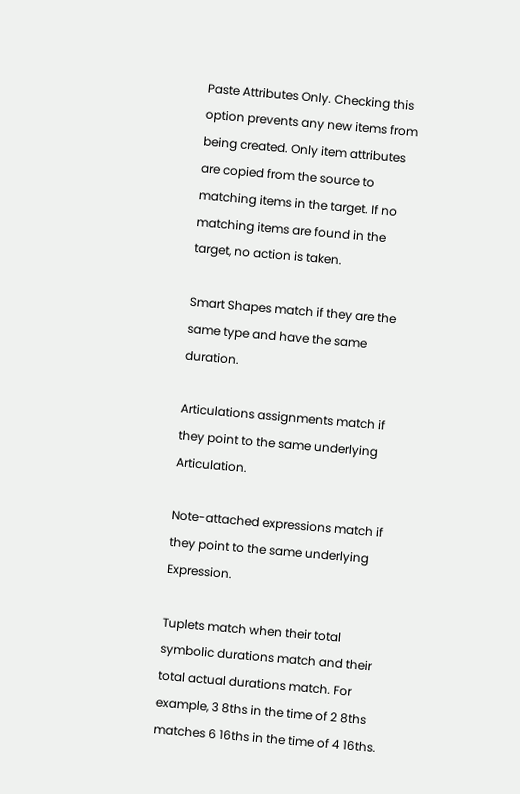Paste Attributes Only. Checking this option prevents any new items from being created. Only item attributes are copied from the source to matching items in the target. If no matching items are found in the target, no action is taken.

Smart Shapes match if they are the same type and have the same duration.

Articulations assignments match if they point to the same underlying Articulation.

Note-attached expressions match if they point to the same underlying Expression.

Tuplets match when their total symbolic durations match and their total actual durations match. For example, 3 8ths in the time of 2 8ths matches 6 16ths in the time of 4 16ths.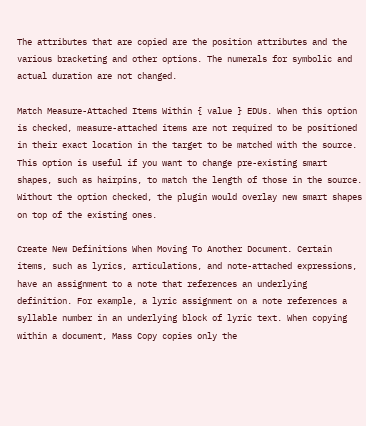The attributes that are copied are the position attributes and the various bracketing and other options. The numerals for symbolic and actual duration are not changed.

Match Measure-Attached Items Within { value } EDUs. When this option is checked, measure-attached items are not required to be positioned in their exact location in the target to be matched with the source. This option is useful if you want to change pre-existing smart shapes, such as hairpins, to match the length of those in the source. Without the option checked, the plugin would overlay new smart shapes on top of the existing ones.

Create New Definitions When Moving To Another Document. Certain items, such as lyrics, articulations, and note-attached expressions, have an assignment to a note that references an underlying definition. For example, a lyric assignment on a note references a syllable number in an underlying block of lyric text. When copying within a document, Mass Copy copies only the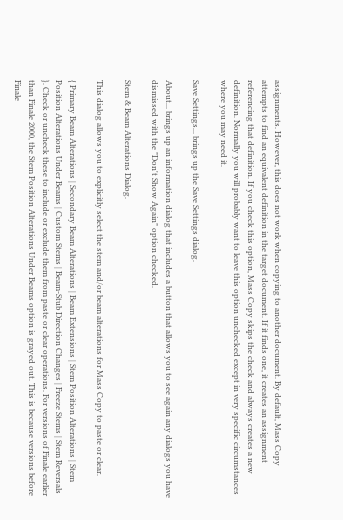assignments. However, this does not work when copying to another document. By default, Mass Copy attempts to find an equivalent definition in the target document. If it finds one, it creates an assignment referencing that definition. If you check this option, Mass Copy skips the check and always creates a new definition. Normally you will probably want to leave this option unchecked except in very specific circumstances where you may need it.

Save Settings... brings up the Save Settings dialog.

About... brings up an information dialog that includes a button that allows you to see again any dialogs you have dismissed with the "Don't Show Again" option checked.

Stem & Beam Alterations Dialog.

This dialog allows you to explicitly select the stem and/or beam alterations for Mass Copy to paste or clear.

{ Primary Beam Alterations | Secondary Beam Alterations | Beam Extensions | Stem Position Alterations | Stem Position Alterations Under Beams | Custom Stems | Beam-Stub Direction Changes | Freeze Stems | Stem Reversals }. Check or uncheck these to include or exclude them from paste or clear operations. For versions of Finale earlier than Finale 2000, the Stem Position Alterations Under Beams option is grayed out. This is because versions before Finale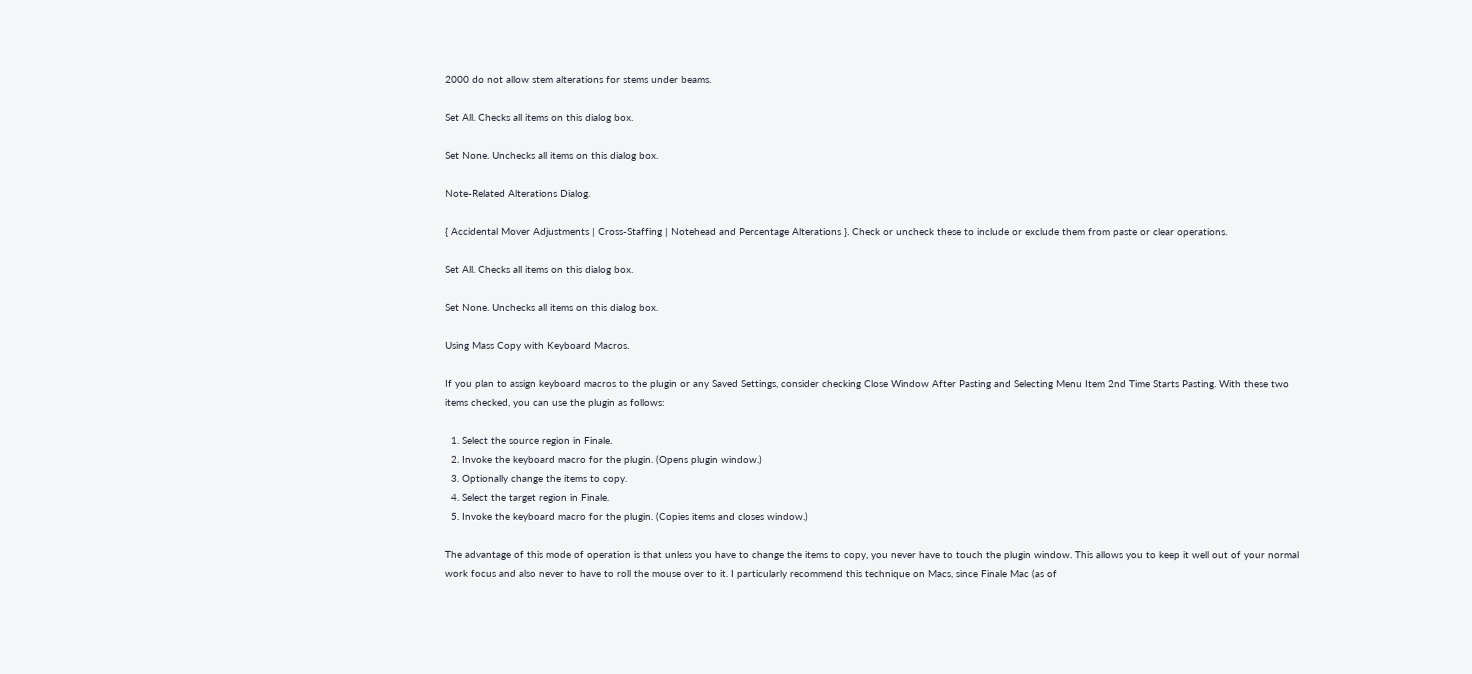2000 do not allow stem alterations for stems under beams.

Set All. Checks all items on this dialog box.

Set None. Unchecks all items on this dialog box.

Note-Related Alterations Dialog.

{ Accidental Mover Adjustments | Cross-Staffing | Notehead and Percentage Alterations }. Check or uncheck these to include or exclude them from paste or clear operations.

Set All. Checks all items on this dialog box.

Set None. Unchecks all items on this dialog box.

Using Mass Copy with Keyboard Macros.

If you plan to assign keyboard macros to the plugin or any Saved Settings, consider checking Close Window After Pasting and Selecting Menu Item 2nd Time Starts Pasting. With these two items checked, you can use the plugin as follows:

  1. Select the source region in Finale.
  2. Invoke the keyboard macro for the plugin. (Opens plugin window.)
  3. Optionally change the items to copy.
  4. Select the target region in Finale.
  5. Invoke the keyboard macro for the plugin. (Copies items and closes window.)

The advantage of this mode of operation is that unless you have to change the items to copy, you never have to touch the plugin window. This allows you to keep it well out of your normal work focus and also never to have to roll the mouse over to it. I particularly recommend this technique on Macs, since Finale Mac (as of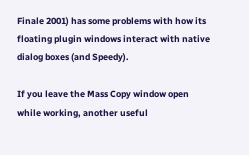Finale 2001) has some problems with how its floating plugin windows interact with native dialog boxes (and Speedy).

If you leave the Mass Copy window open while working, another useful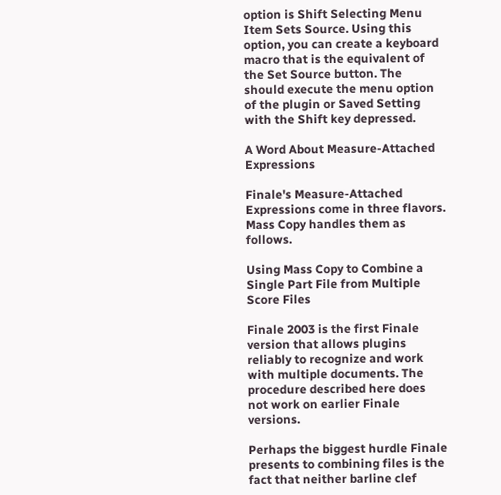option is Shift Selecting Menu Item Sets Source. Using this option, you can create a keyboard macro that is the equivalent of the Set Source button. The should execute the menu option of the plugin or Saved Setting with the Shift key depressed.

A Word About Measure-Attached Expressions

Finale's Measure-Attached Expressions come in three flavors. Mass Copy handles them as follows.

Using Mass Copy to Combine a Single Part File from Multiple Score Files

Finale 2003 is the first Finale version that allows plugins reliably to recognize and work with multiple documents. The procedure described here does not work on earlier Finale versions.

Perhaps the biggest hurdle Finale presents to combining files is the fact that neither barline clef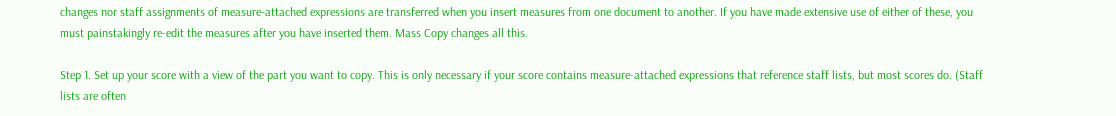changes nor staff assignments of measure-attached expressions are transferred when you insert measures from one document to another. If you have made extensive use of either of these, you must painstakingly re-edit the measures after you have inserted them. Mass Copy changes all this.

Step 1. Set up your score with a view of the part you want to copy. This is only necessary if your score contains measure-attached expressions that reference staff lists, but most scores do. (Staff lists are often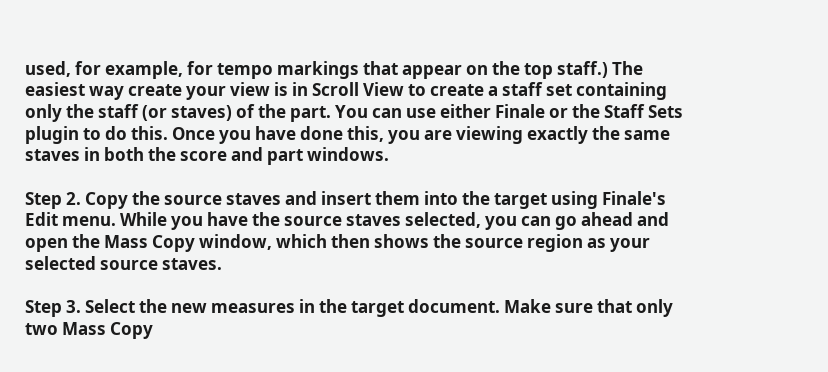used, for example, for tempo markings that appear on the top staff.) The easiest way create your view is in Scroll View to create a staff set containing only the staff (or staves) of the part. You can use either Finale or the Staff Sets plugin to do this. Once you have done this, you are viewing exactly the same staves in both the score and part windows.

Step 2. Copy the source staves and insert them into the target using Finale's Edit menu. While you have the source staves selected, you can go ahead and open the Mass Copy window, which then shows the source region as your selected source staves.

Step 3. Select the new measures in the target document. Make sure that only two Mass Copy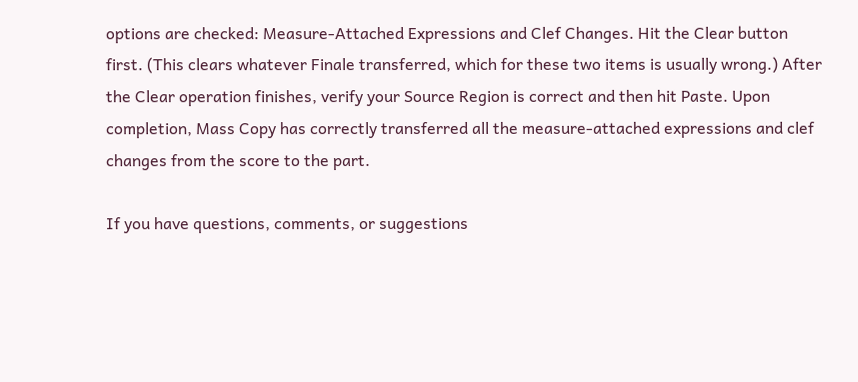options are checked: Measure-Attached Expressions and Clef Changes. Hit the Clear button first. (This clears whatever Finale transferred, which for these two items is usually wrong.) After the Clear operation finishes, verify your Source Region is correct and then hit Paste. Upon completion, Mass Copy has correctly transferred all the measure-attached expressions and clef changes from the score to the part.

If you have questions, comments, or suggestions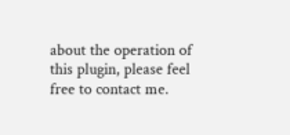about the operation of this plugin, please feel free to contact me.